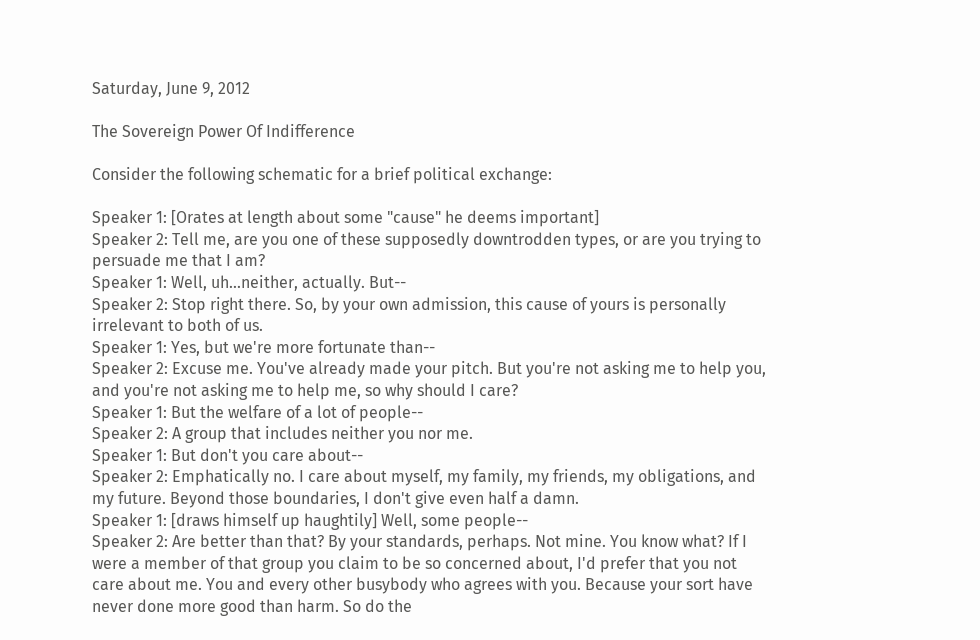Saturday, June 9, 2012

The Sovereign Power Of Indifference

Consider the following schematic for a brief political exchange:

Speaker 1: [Orates at length about some "cause" he deems important]
Speaker 2: Tell me, are you one of these supposedly downtrodden types, or are you trying to persuade me that I am?
Speaker 1: Well, uh...neither, actually. But--
Speaker 2: Stop right there. So, by your own admission, this cause of yours is personally irrelevant to both of us.
Speaker 1: Yes, but we're more fortunate than--
Speaker 2: Excuse me. You've already made your pitch. But you're not asking me to help you, and you're not asking me to help me, so why should I care?
Speaker 1: But the welfare of a lot of people--
Speaker 2: A group that includes neither you nor me.
Speaker 1: But don't you care about--
Speaker 2: Emphatically no. I care about myself, my family, my friends, my obligations, and my future. Beyond those boundaries, I don't give even half a damn.
Speaker 1: [draws himself up haughtily] Well, some people--
Speaker 2: Are better than that? By your standards, perhaps. Not mine. You know what? If I were a member of that group you claim to be so concerned about, I'd prefer that you not care about me. You and every other busybody who agrees with you. Because your sort have never done more good than harm. So do the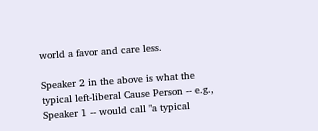world a favor and care less.

Speaker 2 in the above is what the typical left-liberal Cause Person -- e.g., Speaker 1 -- would call "a typical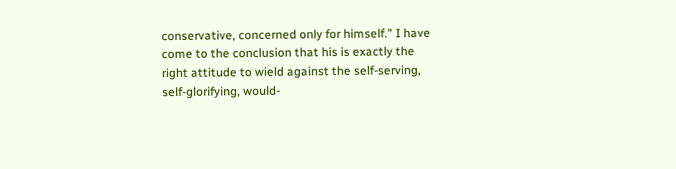conservative, concerned only for himself." I have come to the conclusion that his is exactly the right attitude to wield against the self-serving, self-glorifying, would-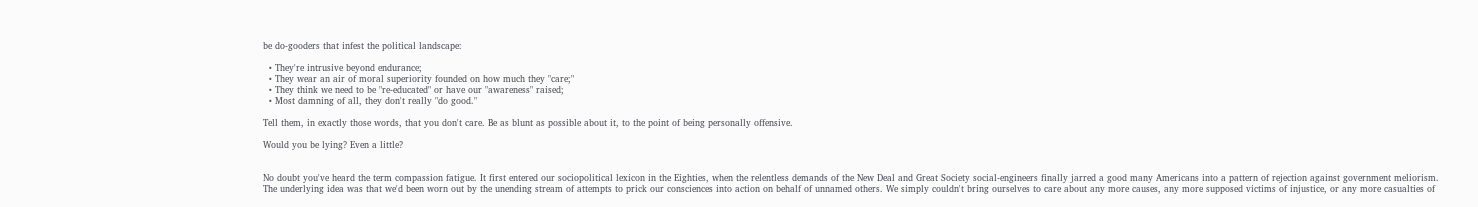be do-gooders that infest the political landscape:

  • They're intrusive beyond endurance;
  • They wear an air of moral superiority founded on how much they "care;"
  • They think we need to be "re-educated" or have our "awareness" raised;
  • Most damning of all, they don't really "do good."

Tell them, in exactly those words, that you don't care. Be as blunt as possible about it, to the point of being personally offensive.

Would you be lying? Even a little?


No doubt you've heard the term compassion fatigue. It first entered our sociopolitical lexicon in the Eighties, when the relentless demands of the New Deal and Great Society social-engineers finally jarred a good many Americans into a pattern of rejection against government meliorism. The underlying idea was that we'd been worn out by the unending stream of attempts to prick our consciences into action on behalf of unnamed others. We simply couldn't bring ourselves to care about any more causes, any more supposed victims of injustice, or any more casualties of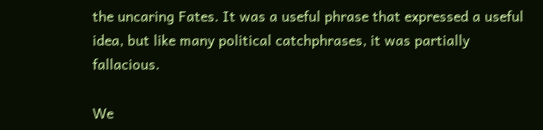the uncaring Fates. It was a useful phrase that expressed a useful idea, but like many political catchphrases, it was partially fallacious.

We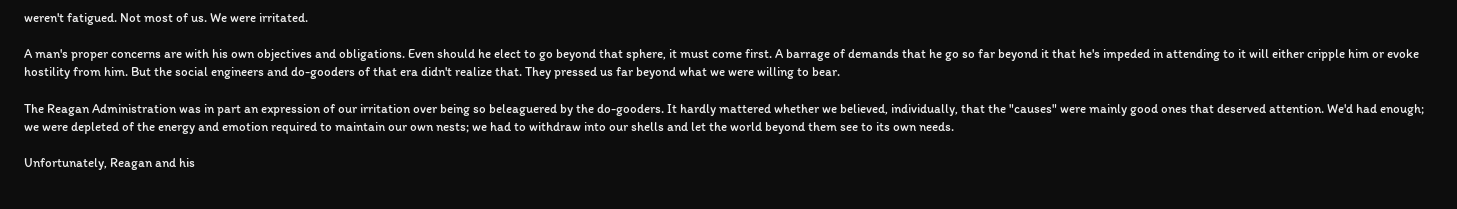weren't fatigued. Not most of us. We were irritated.

A man's proper concerns are with his own objectives and obligations. Even should he elect to go beyond that sphere, it must come first. A barrage of demands that he go so far beyond it that he's impeded in attending to it will either cripple him or evoke hostility from him. But the social engineers and do-gooders of that era didn't realize that. They pressed us far beyond what we were willing to bear.

The Reagan Administration was in part an expression of our irritation over being so beleaguered by the do-gooders. It hardly mattered whether we believed, individually, that the "causes" were mainly good ones that deserved attention. We'd had enough; we were depleted of the energy and emotion required to maintain our own nests; we had to withdraw into our shells and let the world beyond them see to its own needs.

Unfortunately, Reagan and his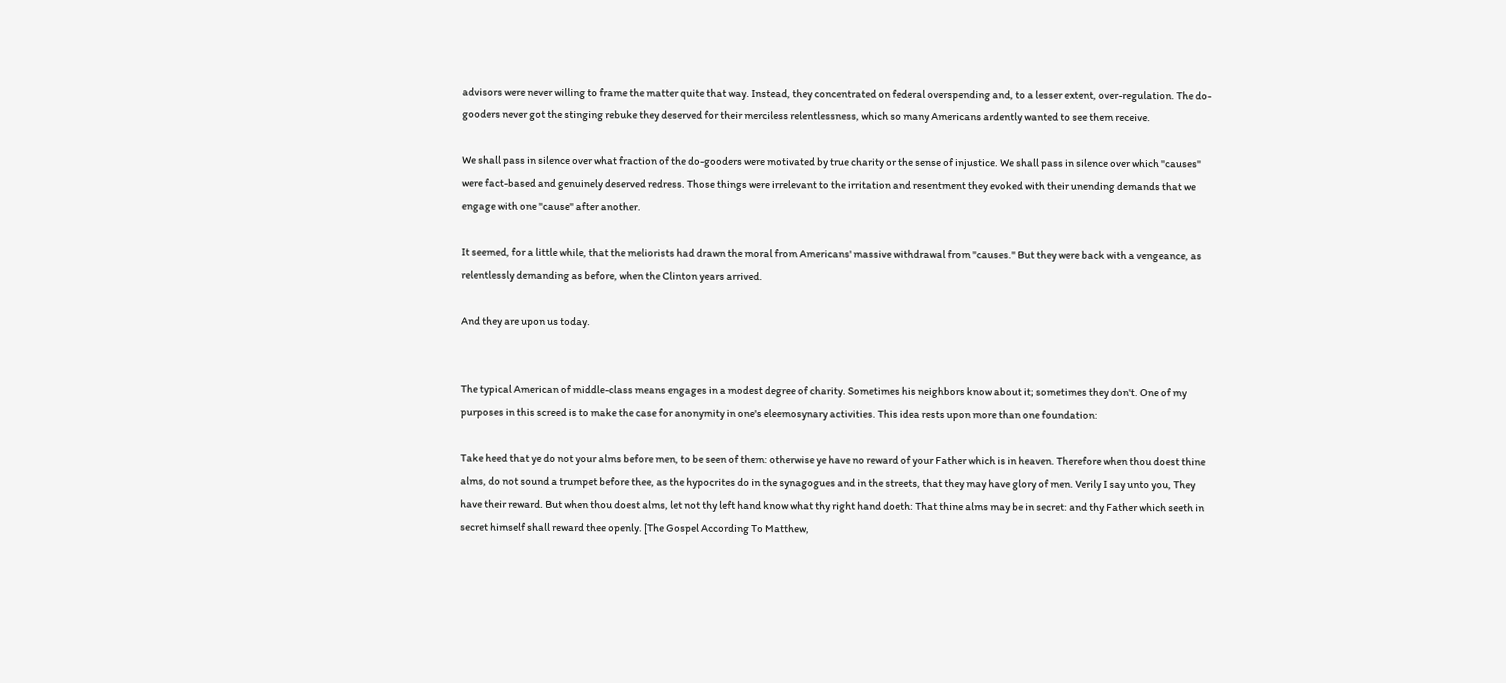advisors were never willing to frame the matter quite that way. Instead, they concentrated on federal overspending and, to a lesser extent, over-regulation. The do-gooders never got the stinging rebuke they deserved for their merciless relentlessness, which so many Americans ardently wanted to see them receive.

We shall pass in silence over what fraction of the do-gooders were motivated by true charity or the sense of injustice. We shall pass in silence over which "causes" were fact-based and genuinely deserved redress. Those things were irrelevant to the irritation and resentment they evoked with their unending demands that we engage with one "cause" after another.

It seemed, for a little while, that the meliorists had drawn the moral from Americans' massive withdrawal from "causes." But they were back with a vengeance, as relentlessly demanding as before, when the Clinton years arrived.

And they are upon us today.


The typical American of middle-class means engages in a modest degree of charity. Sometimes his neighbors know about it; sometimes they don't. One of my purposes in this screed is to make the case for anonymity in one's eleemosynary activities. This idea rests upon more than one foundation:

Take heed that ye do not your alms before men, to be seen of them: otherwise ye have no reward of your Father which is in heaven. Therefore when thou doest thine alms, do not sound a trumpet before thee, as the hypocrites do in the synagogues and in the streets, that they may have glory of men. Verily I say unto you, They have their reward. But when thou doest alms, let not thy left hand know what thy right hand doeth: That thine alms may be in secret: and thy Father which seeth in secret himself shall reward thee openly. [The Gospel According To Matthew,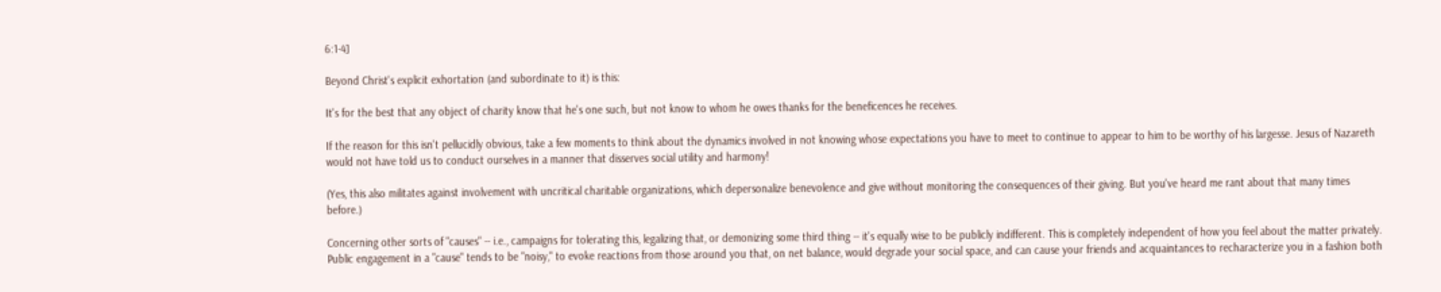6:1-4]

Beyond Christ's explicit exhortation (and subordinate to it) is this:

It's for the best that any object of charity know that he's one such, but not know to whom he owes thanks for the beneficences he receives.

If the reason for this isn't pellucidly obvious, take a few moments to think about the dynamics involved in not knowing whose expectations you have to meet to continue to appear to him to be worthy of his largesse. Jesus of Nazareth would not have told us to conduct ourselves in a manner that disserves social utility and harmony!

(Yes, this also militates against involvement with uncritical charitable organizations, which depersonalize benevolence and give without monitoring the consequences of their giving. But you've heard me rant about that many times before.)

Concerning other sorts of "causes" -- i.e., campaigns for tolerating this, legalizing that, or demonizing some third thing -- it's equally wise to be publicly indifferent. This is completely independent of how you feel about the matter privately. Public engagement in a "cause" tends to be "noisy," to evoke reactions from those around you that, on net balance, would degrade your social space, and can cause your friends and acquaintances to recharacterize you in a fashion both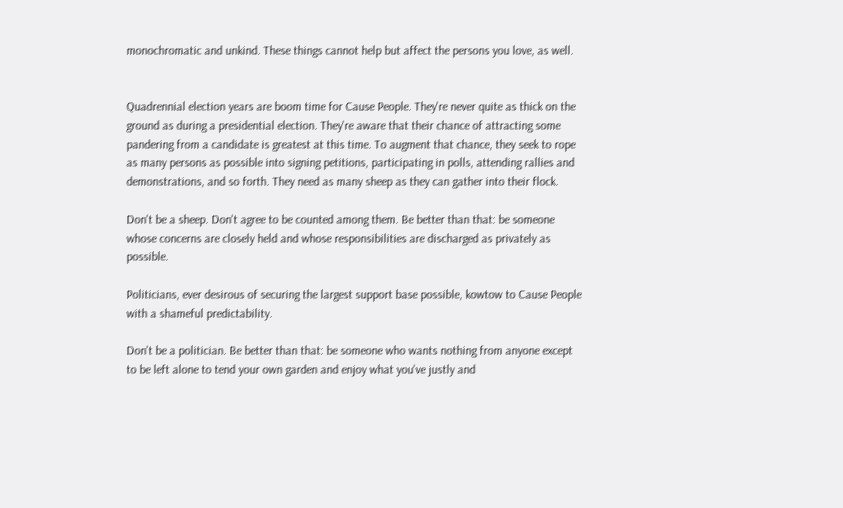monochromatic and unkind. These things cannot help but affect the persons you love, as well.


Quadrennial election years are boom time for Cause People. They're never quite as thick on the ground as during a presidential election. They're aware that their chance of attracting some pandering from a candidate is greatest at this time. To augment that chance, they seek to rope as many persons as possible into signing petitions, participating in polls, attending rallies and demonstrations, and so forth. They need as many sheep as they can gather into their flock.

Don't be a sheep. Don't agree to be counted among them. Be better than that: be someone whose concerns are closely held and whose responsibilities are discharged as privately as possible.

Politicians, ever desirous of securing the largest support base possible, kowtow to Cause People with a shameful predictability.

Don't be a politician. Be better than that: be someone who wants nothing from anyone except to be left alone to tend your own garden and enjoy what you've justly and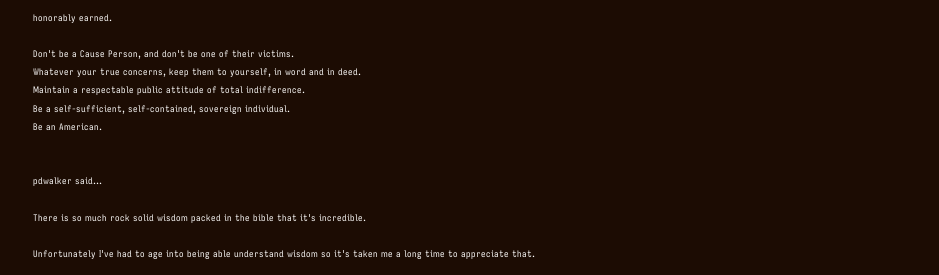honorably earned.

Don't be a Cause Person, and don't be one of their victims.
Whatever your true concerns, keep them to yourself, in word and in deed.
Maintain a respectable public attitude of total indifference.
Be a self-sufficient, self-contained, sovereign individual.
Be an American.


pdwalker said...

There is so much rock solid wisdom packed in the bible that it's incredible.

Unfortunately I've had to age into being able understand wisdom so it's taken me a long time to appreciate that.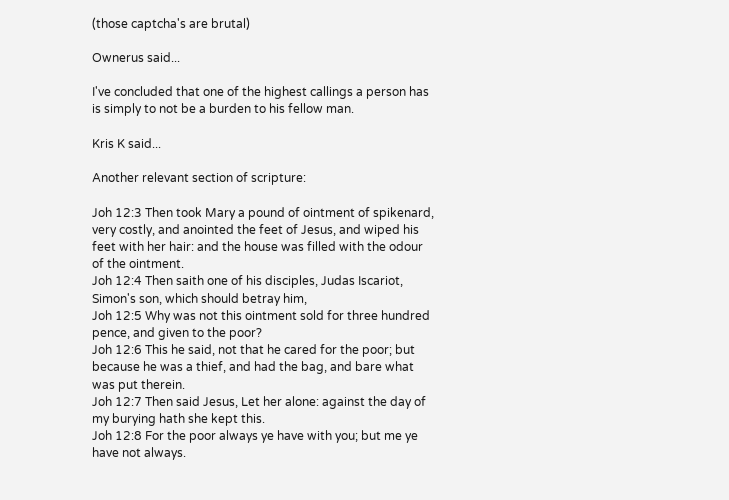(those captcha's are brutal)

Ownerus said...

I've concluded that one of the highest callings a person has is simply to not be a burden to his fellow man.

Kris K said...

Another relevant section of scripture:

Joh 12:3 Then took Mary a pound of ointment of spikenard, very costly, and anointed the feet of Jesus, and wiped his feet with her hair: and the house was filled with the odour of the ointment.
Joh 12:4 Then saith one of his disciples, Judas Iscariot, Simon's son, which should betray him,
Joh 12:5 Why was not this ointment sold for three hundred pence, and given to the poor?
Joh 12:6 This he said, not that he cared for the poor; but because he was a thief, and had the bag, and bare what was put therein.
Joh 12:7 Then said Jesus, Let her alone: against the day of my burying hath she kept this.
Joh 12:8 For the poor always ye have with you; but me ye have not always.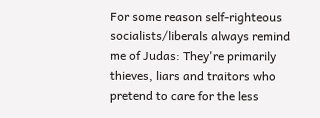For some reason self-righteous socialists/liberals always remind me of Judas: They're primarily thieves, liars and traitors who pretend to care for the less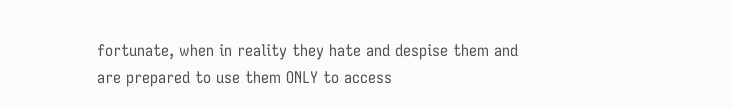fortunate, when in reality they hate and despise them and are prepared to use them ONLY to access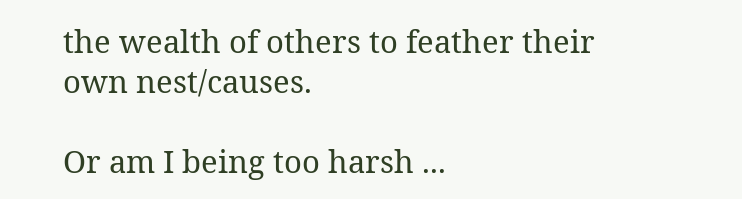the wealth of others to feather their own nest/causes.

Or am I being too harsh ...